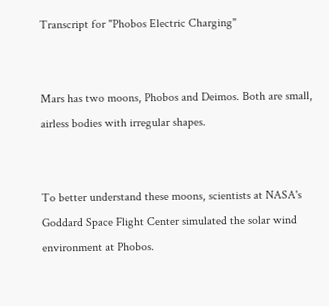Transcript for "Phobos Electric Charging"


Mars has two moons, Phobos and Deimos. Both are small, airless bodies with irregular shapes.


To better understand these moons, scientists at NASA's Goddard Space Flight Center simulated the solar wind environment at Phobos.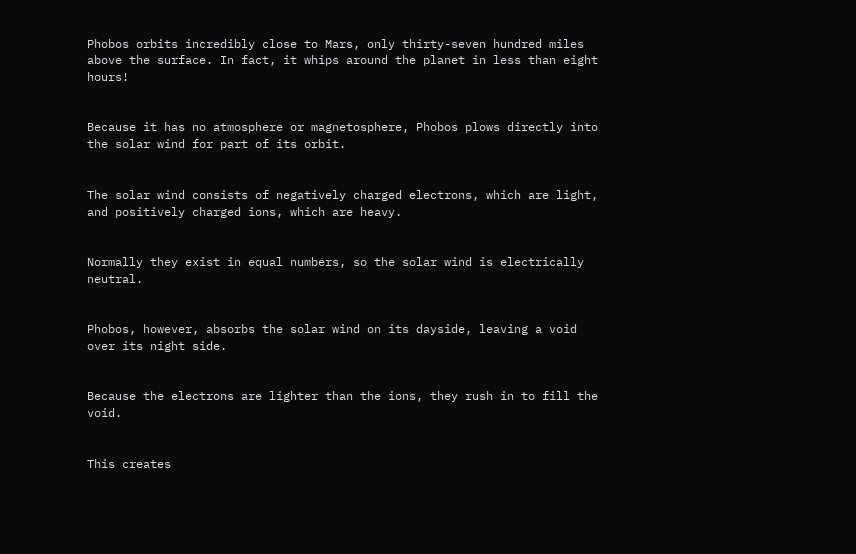Phobos orbits incredibly close to Mars, only thirty-seven hundred miles above the surface. In fact, it whips around the planet in less than eight hours!


Because it has no atmosphere or magnetosphere, Phobos plows directly into the solar wind for part of its orbit.


The solar wind consists of negatively charged electrons, which are light, and positively charged ions, which are heavy.


Normally they exist in equal numbers, so the solar wind is electrically neutral.


Phobos, however, absorbs the solar wind on its dayside, leaving a void over its night side.


Because the electrons are lighter than the ions, they rush in to fill the void.


This creates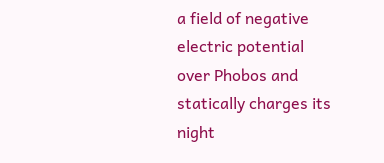a field of negative electric potential over Phobos and statically charges its night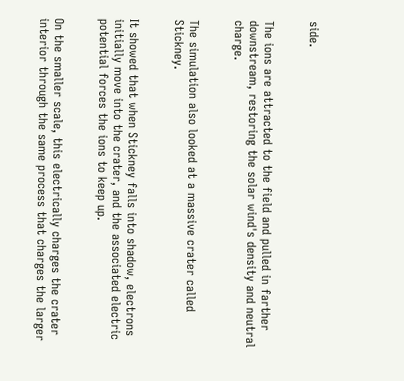side.


The ions are attracted to the field and pulled in farther downstream, restoring the solar wind's density and neutral charge.


The simulation also looked at a massive crater called Stickney.


It showed that when Stickney falls into shadow, electrons initially move into the crater, and the associated electric potential forces the ions to keep up.


On the smaller scale, this electrically charges the crater interior through the same process that charges the larger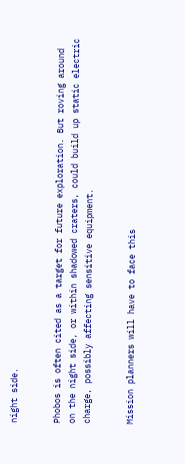night side.


Phobos is often cited as a target for future exploration. But roving around on the night side, or within shadowed craters, could build up static electric charge, possibly affecting sensitive equipment.


Mission planners will have to face this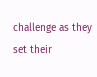challenge as they set their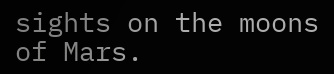sights on the moons of Mars.